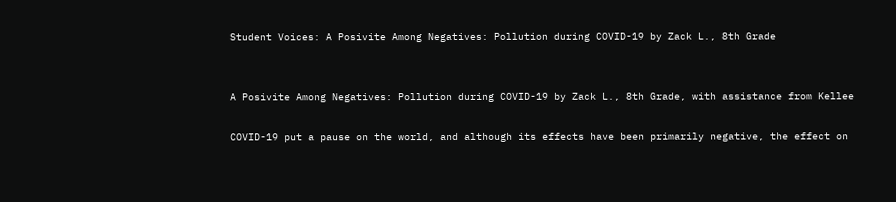Student Voices: A Posivite Among Negatives: Pollution during COVID-19 by Zack L., 8th Grade


A Posivite Among Negatives: Pollution during COVID-19 by Zack L., 8th Grade, with assistance from Kellee

COVID-19 put a pause on the world, and although its effects have been primarily negative, the effect on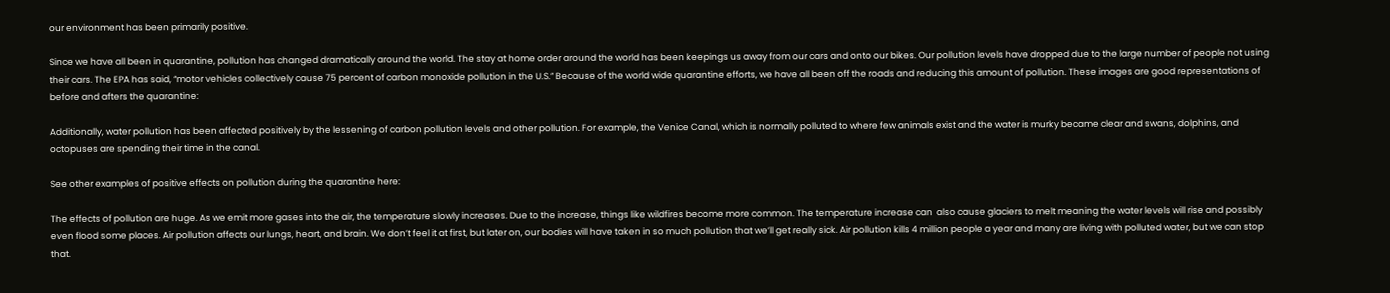our environment has been primarily positive.

Since we have all been in quarantine, pollution has changed dramatically around the world. The stay at home order around the world has been keepings us away from our cars and onto our bikes. Our pollution levels have dropped due to the large number of people not using their cars. The EPA has said, “motor vehicles collectively cause 75 percent of carbon monoxide pollution in the U.S.” Because of the world wide quarantine efforts, we have all been off the roads and reducing this amount of pollution. These images are good representations of before and afters the quarantine:

Additionally, water pollution has been affected positively by the lessening of carbon pollution levels and other pollution. For example, the Venice Canal, which is normally polluted to where few animals exist and the water is murky became clear and swans, dolphins, and octopuses are spending their time in the canal.

See other examples of positive effects on pollution during the quarantine here:

The effects of pollution are huge. As we emit more gases into the air, the temperature slowly increases. Due to the increase, things like wildfires become more common. The temperature increase can  also cause glaciers to melt meaning the water levels will rise and possibly even flood some places. Air pollution affects our lungs, heart, and brain. We don’t feel it at first, but later on, our bodies will have taken in so much pollution that we’ll get really sick. Air pollution kills 4 million people a year and many are living with polluted water, but we can stop that.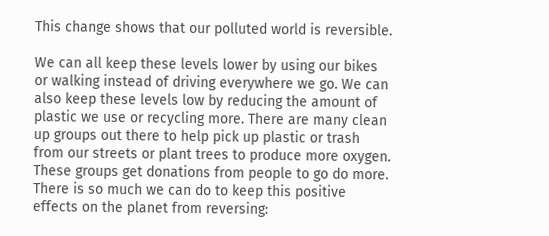This change shows that our polluted world is reversible.

We can all keep these levels lower by using our bikes or walking instead of driving everywhere we go. We can also keep these levels low by reducing the amount of plastic we use or recycling more. There are many clean up groups out there to help pick up plastic or trash from our streets or plant trees to produce more oxygen. These groups get donations from people to go do more. There is so much we can do to keep this positive effects on the planet from reversing: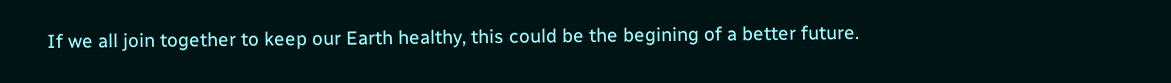If we all join together to keep our Earth healthy, this could be the begining of a better future.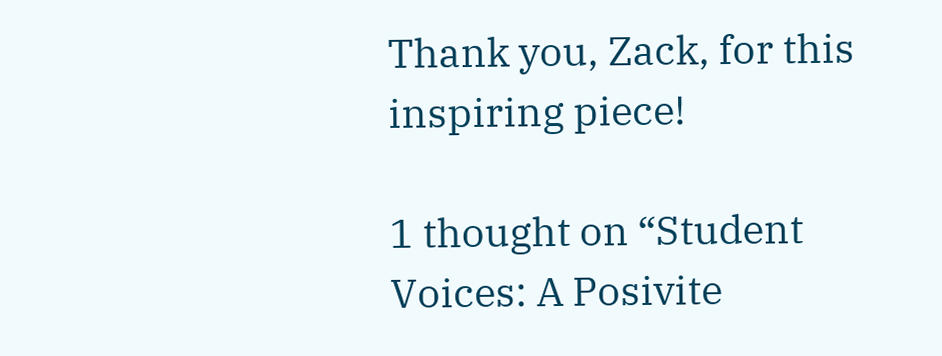Thank you, Zack, for this inspiring piece!

1 thought on “Student Voices: A Posivite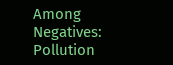Among Negatives: Pollution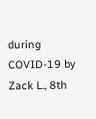during COVID-19 by Zack L., 8th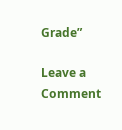Grade”

Leave a Comment